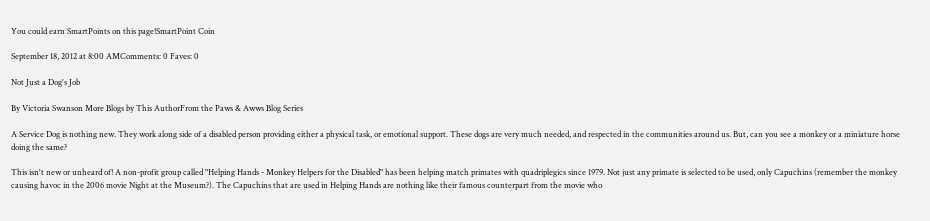You could earn SmartPoints on this page!SmartPoint Coin

September 18, 2012 at 8:00 AMComments: 0 Faves: 0

Not Just a Dog's Job

By Victoria Swanson More Blogs by This AuthorFrom the Paws & Awws Blog Series

A Service Dog is nothing new. They work along side of a disabled person providing either a physical task, or emotional support. These dogs are very much needed, and respected in the communities around us. But, can you see a monkey or a miniature horse doing the same?

This isn't new or unheard of! A non-profit group called "Helping Hands - Monkey Helpers for the Disabled" has been helping match primates with quadriplegics since 1979. Not just any primate is selected to be used, only Capuchins (remember the monkey causing havoc in the 2006 movie Night at the Museum?). The Capuchins that are used in Helping Hands are nothing like their famous counterpart from the movie who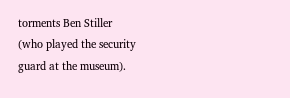torments Ben Stiller (who played the security guard at the museum).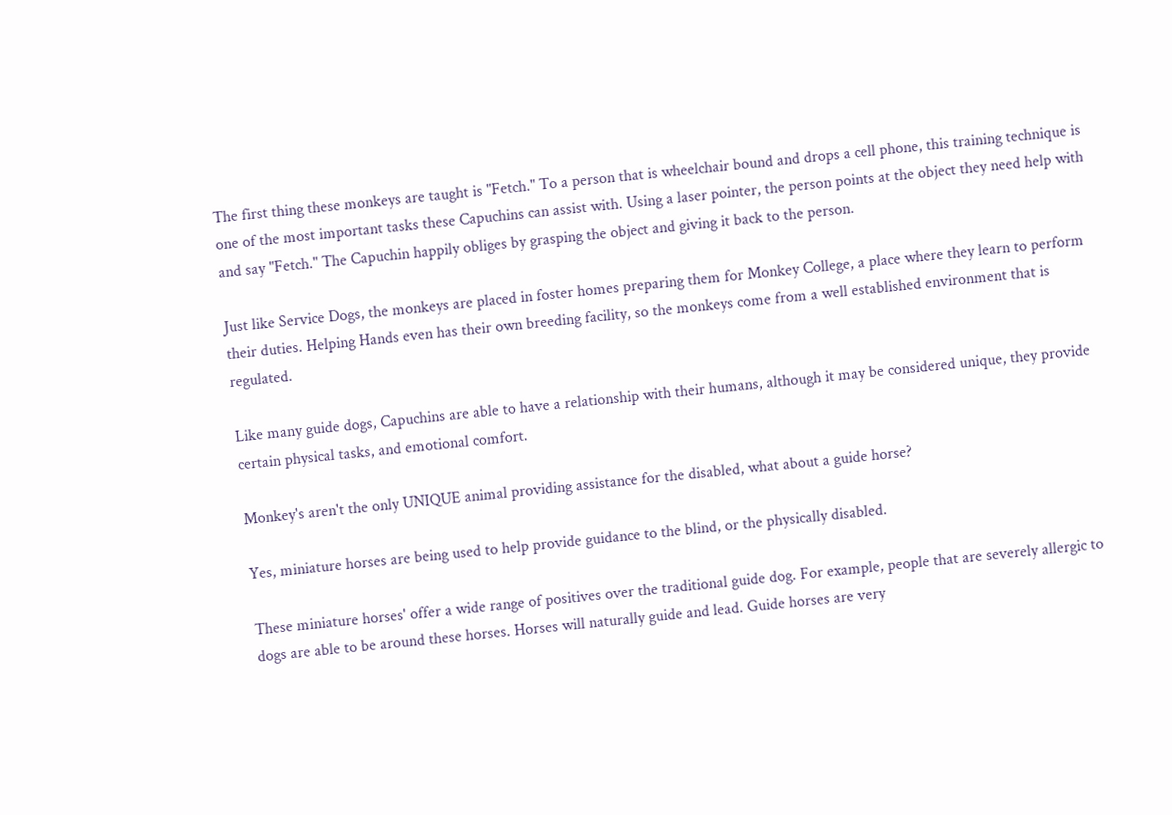The first thing these monkeys are taught is "Fetch." To a person that is wheelchair bound and drops a cell phone, this training technique is one of the most important tasks these Capuchins can assist with. Using a laser pointer, the person points at the object they need help with and say "Fetch." The Capuchin happily obliges by grasping the object and giving it back to the person.

Just like Service Dogs, the monkeys are placed in foster homes preparing them for Monkey College, a place where they learn to perform their duties. Helping Hands even has their own breeding facility, so the monkeys come from a well established environment that is regulated.

Like many guide dogs, Capuchins are able to have a relationship with their humans, although it may be considered unique, they provide certain physical tasks, and emotional comfort.

Monkey's aren't the only UNIQUE animal providing assistance for the disabled, what about a guide horse?

Yes, miniature horses are being used to help provide guidance to the blind, or the physically disabled.

These miniature horses' offer a wide range of positives over the traditional guide dog. For example, people that are severely allergic to dogs are able to be around these horses. Horses will naturally guide and lead. Guide horses are very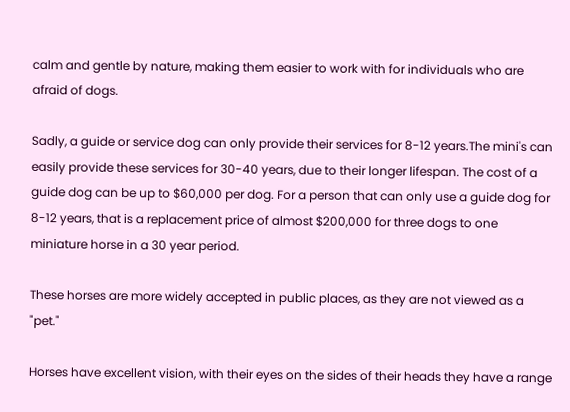calm and gentle by nature, making them easier to work with for individuals who are afraid of dogs.

Sadly, a guide or service dog can only provide their services for 8-12 years.The mini's can easily provide these services for 30-40 years, due to their longer lifespan. The cost of a guide dog can be up to $60,000 per dog. For a person that can only use a guide dog for 8-12 years, that is a replacement price of almost $200,000 for three dogs to one miniature horse in a 30 year period.

These horses are more widely accepted in public places, as they are not viewed as a "pet."

Horses have excellent vision, with their eyes on the sides of their heads they have a range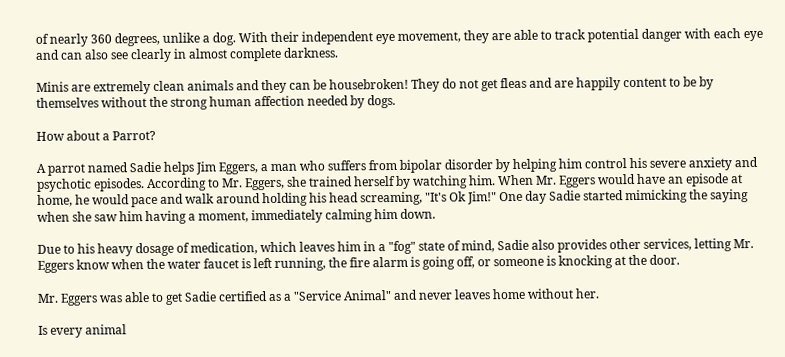of nearly 360 degrees, unlike a dog. With their independent eye movement, they are able to track potential danger with each eye and can also see clearly in almost complete darkness.

Minis are extremely clean animals and they can be housebroken! They do not get fleas and are happily content to be by themselves without the strong human affection needed by dogs.

How about a Parrot?

A parrot named Sadie helps Jim Eggers, a man who suffers from bipolar disorder by helping him control his severe anxiety and psychotic episodes. According to Mr. Eggers, she trained herself by watching him. When Mr. Eggers would have an episode at home, he would pace and walk around holding his head screaming, "It's Ok Jim!" One day Sadie started mimicking the saying when she saw him having a moment, immediately calming him down.

Due to his heavy dosage of medication, which leaves him in a "fog" state of mind, Sadie also provides other services, letting Mr. Eggers know when the water faucet is left running, the fire alarm is going off, or someone is knocking at the door.

Mr. Eggers was able to get Sadie certified as a "Service Animal" and never leaves home without her.

Is every animal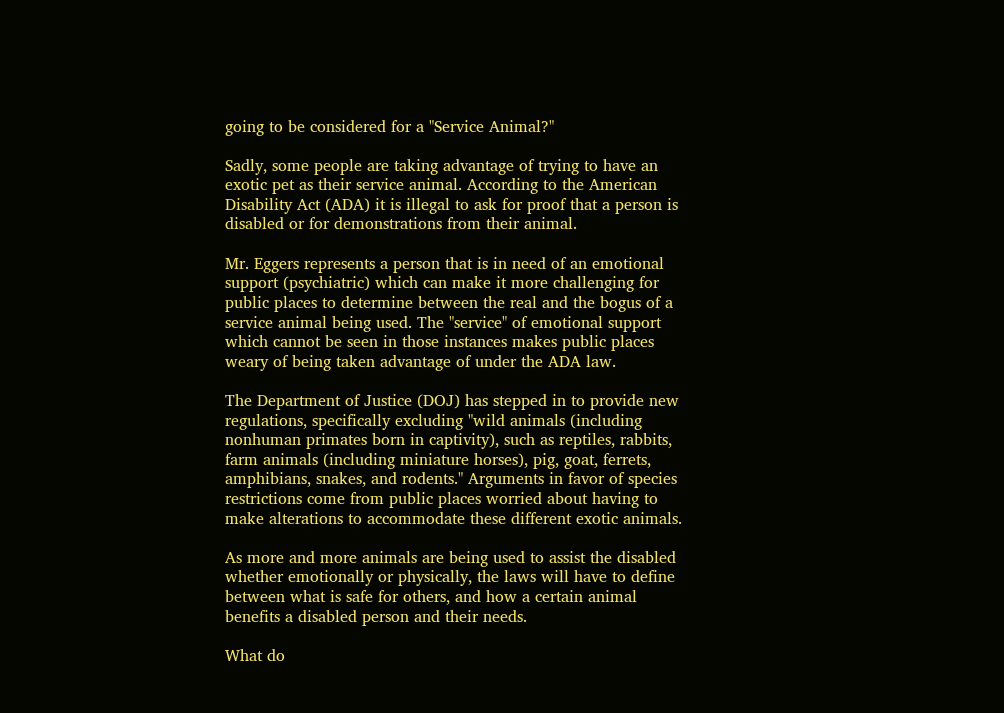going to be considered for a "Service Animal?"

Sadly, some people are taking advantage of trying to have an exotic pet as their service animal. According to the American Disability Act (ADA) it is illegal to ask for proof that a person is disabled or for demonstrations from their animal.

Mr. Eggers represents a person that is in need of an emotional support (psychiatric) which can make it more challenging for public places to determine between the real and the bogus of a service animal being used. The "service" of emotional support which cannot be seen in those instances makes public places weary of being taken advantage of under the ADA law.

The Department of Justice (DOJ) has stepped in to provide new regulations, specifically excluding "wild animals (including nonhuman primates born in captivity), such as reptiles, rabbits, farm animals (including miniature horses), pig, goat, ferrets, amphibians, snakes, and rodents." Arguments in favor of species restrictions come from public places worried about having to make alterations to accommodate these different exotic animals.

As more and more animals are being used to assist the disabled whether emotionally or physically, the laws will have to define between what is safe for others, and how a certain animal benefits a disabled person and their needs.

What do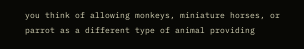you think of allowing monkeys, miniature horses, or parrot as a different type of animal providing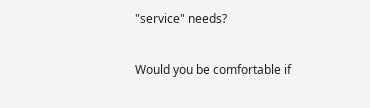"service" needs?

Would you be comfortable if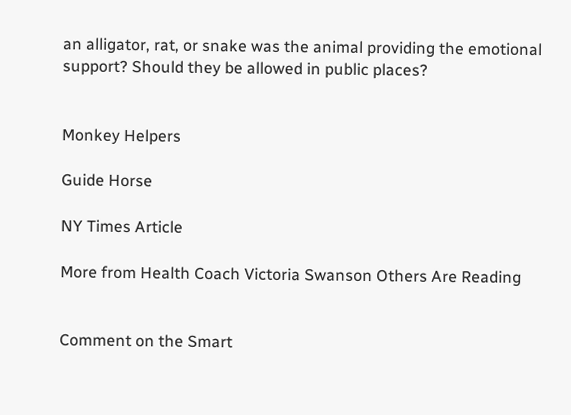an alligator, rat, or snake was the animal providing the emotional support? Should they be allowed in public places?


Monkey Helpers

Guide Horse

NY Times Article

More from Health Coach Victoria Swanson Others Are Reading


Comment on the Smart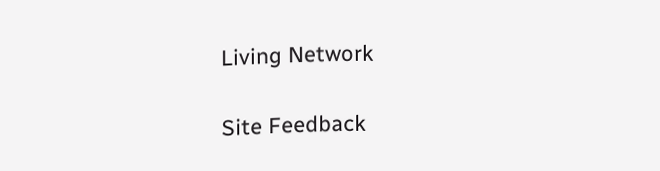Living Network

Site Feedback